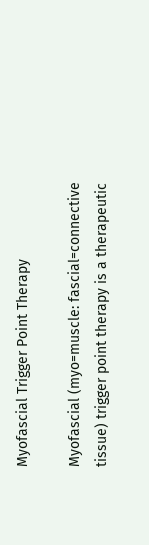Myofascial Trigger Point Therapy

Myofascial (myo=muscle: fascial=connective tissue) trigger point therapy is a therapeutic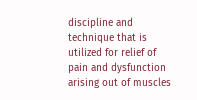discipline and technique that is utilized for relief of pain and dysfunction arising out of muscles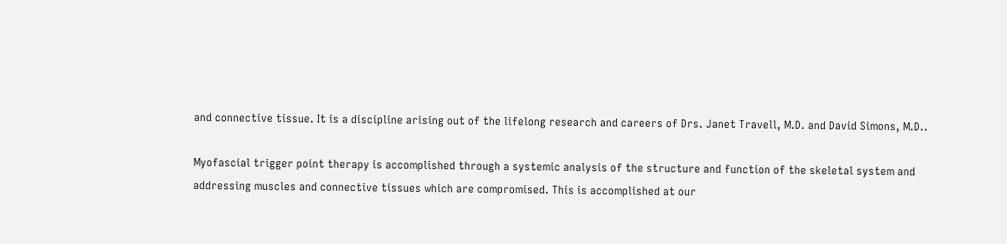and connective tissue. It is a discipline arising out of the lifelong research and careers of Drs. Janet Travell, M.D. and David Simons, M.D..

Myofascial trigger point therapy is accomplished through a systemic analysis of the structure and function of the skeletal system and addressing muscles and connective tissues which are compromised. This is accomplished at our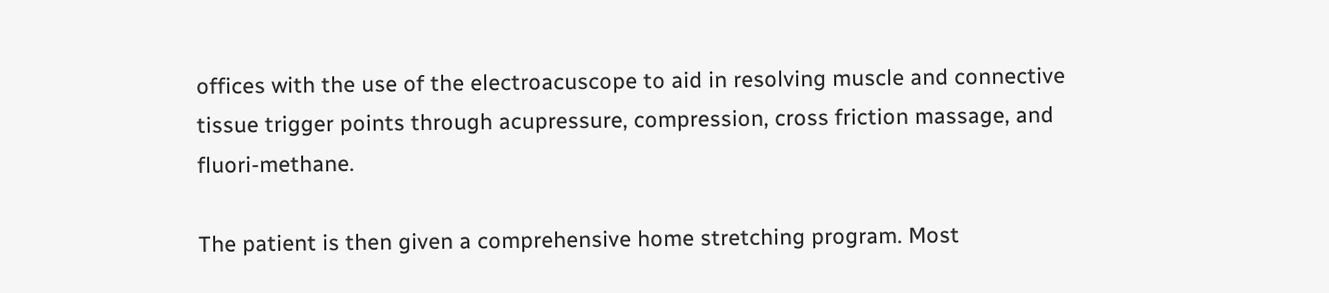offices with the use of the electroacuscope to aid in resolving muscle and connective tissue trigger points through acupressure, compression, cross friction massage, and fluori-methane.

The patient is then given a comprehensive home stretching program. Most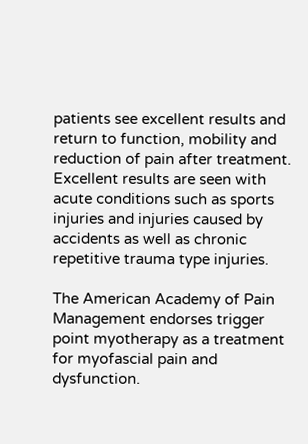patients see excellent results and return to function, mobility and reduction of pain after treatment. Excellent results are seen with acute conditions such as sports injuries and injuries caused by accidents as well as chronic repetitive trauma type injuries.

The American Academy of Pain Management endorses trigger point myotherapy as a treatment for myofascial pain and dysfunction.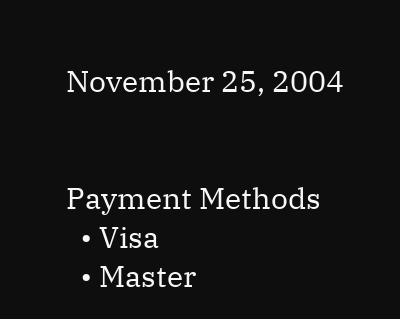November 25, 2004


Payment Methods
  • Visa
  • Master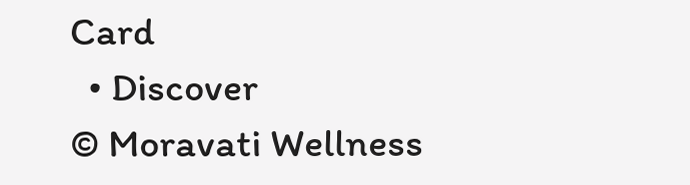Card
  • Discover
© Moravati Wellness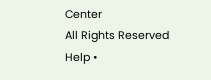Center
All Rights Reserved
Help •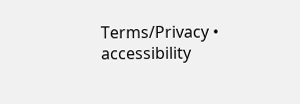Terms/Privacy • accessibility